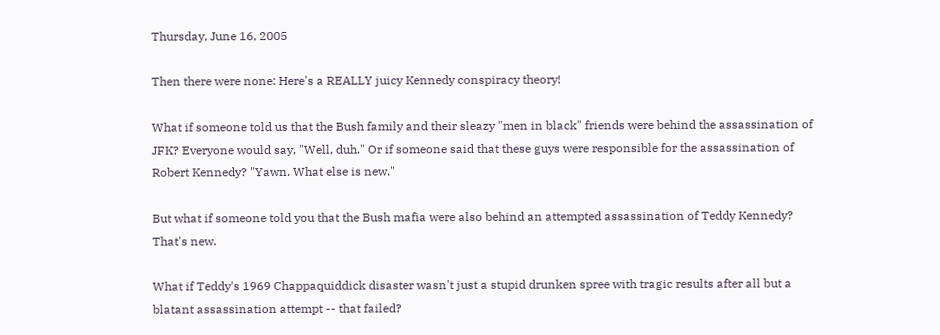Thursday, June 16, 2005

Then there were none: Here's a REALLY juicy Kennedy conspiracy theory!

What if someone told us that the Bush family and their sleazy "men in black" friends were behind the assassination of JFK? Everyone would say, "Well, duh." Or if someone said that these guys were responsible for the assassination of Robert Kennedy? "Yawn. What else is new."

But what if someone told you that the Bush mafia were also behind an attempted assassination of Teddy Kennedy? That's new.

What if Teddy's 1969 Chappaquiddick disaster wasn't just a stupid drunken spree with tragic results after all but a blatant assassination attempt -- that failed?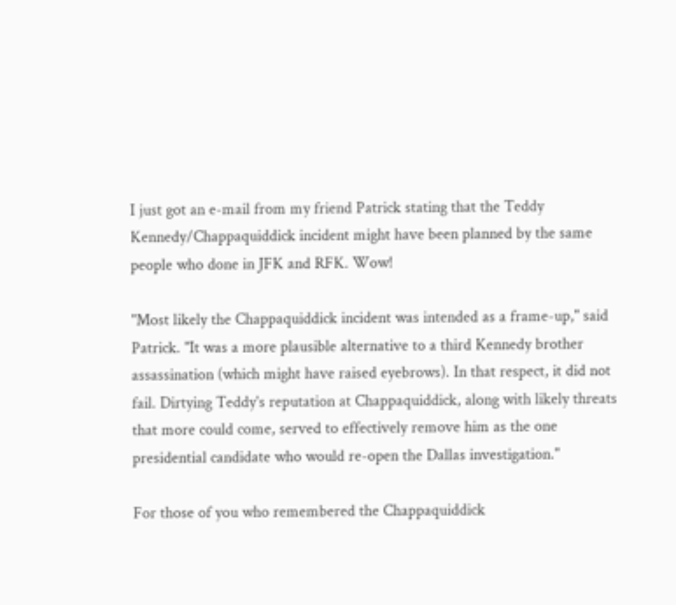I just got an e-mail from my friend Patrick stating that the Teddy Kennedy/Chappaquiddick incident might have been planned by the same people who done in JFK and RFK. Wow!

"Most likely the Chappaquiddick incident was intended as a frame-up," said Patrick. "It was a more plausible alternative to a third Kennedy brother assassination (which might have raised eyebrows). In that respect, it did not fail. Dirtying Teddy's reputation at Chappaquiddick, along with likely threats that more could come, served to effectively remove him as the one presidential candidate who would re-open the Dallas investigation."

For those of you who remembered the Chappaquiddick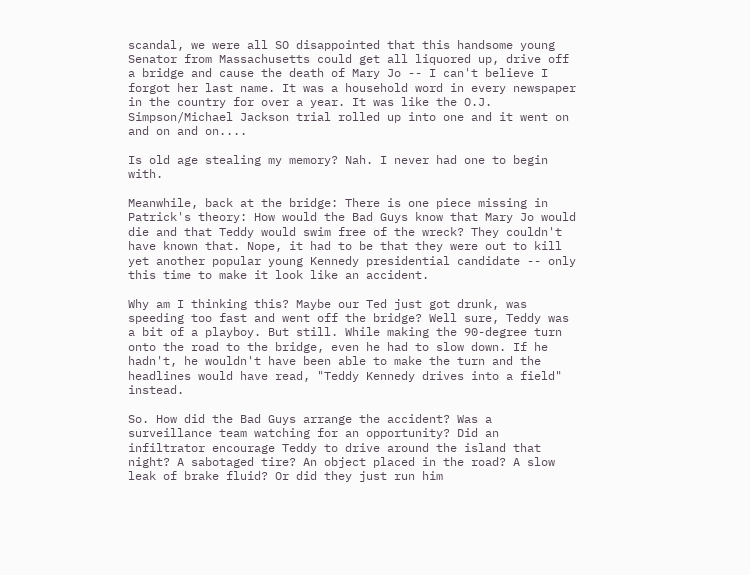scandal, we were all SO disappointed that this handsome young Senator from Massachusetts could get all liquored up, drive off a bridge and cause the death of Mary Jo -- I can't believe I forgot her last name. It was a household word in every newspaper in the country for over a year. It was like the O.J. Simpson/Michael Jackson trial rolled up into one and it went on and on and on....

Is old age stealing my memory? Nah. I never had one to begin with.

Meanwhile, back at the bridge: There is one piece missing in Patrick's theory: How would the Bad Guys know that Mary Jo would die and that Teddy would swim free of the wreck? They couldn't have known that. Nope, it had to be that they were out to kill yet another popular young Kennedy presidential candidate -- only this time to make it look like an accident.

Why am I thinking this? Maybe our Ted just got drunk, was speeding too fast and went off the bridge? Well sure, Teddy was a bit of a playboy. But still. While making the 90-degree turn onto the road to the bridge, even he had to slow down. If he hadn't, he wouldn't have been able to make the turn and the headlines would have read, "Teddy Kennedy drives into a field" instead.

So. How did the Bad Guys arrange the accident? Was a surveillance team watching for an opportunity? Did an infiltrator encourage Teddy to drive around the island that night? A sabotaged tire? An object placed in the road? A slow leak of brake fluid? Or did they just run him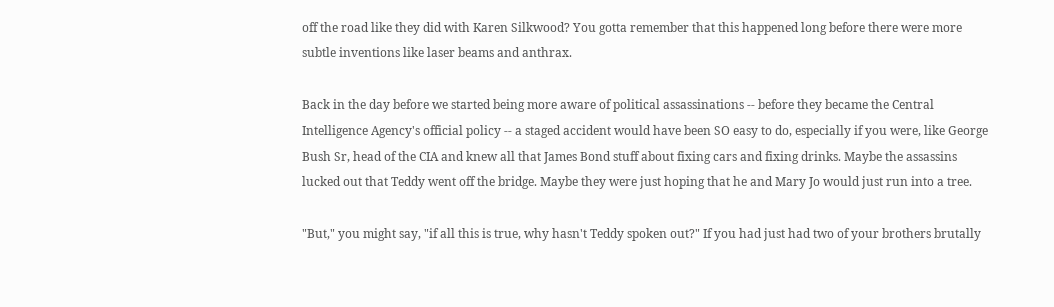off the road like they did with Karen Silkwood? You gotta remember that this happened long before there were more subtle inventions like laser beams and anthrax.

Back in the day before we started being more aware of political assassinations -- before they became the Central Intelligence Agency's official policy -- a staged accident would have been SO easy to do, especially if you were, like George Bush Sr, head of the CIA and knew all that James Bond stuff about fixing cars and fixing drinks. Maybe the assassins lucked out that Teddy went off the bridge. Maybe they were just hoping that he and Mary Jo would just run into a tree.

"But," you might say, "if all this is true, why hasn't Teddy spoken out?" If you had just had two of your brothers brutally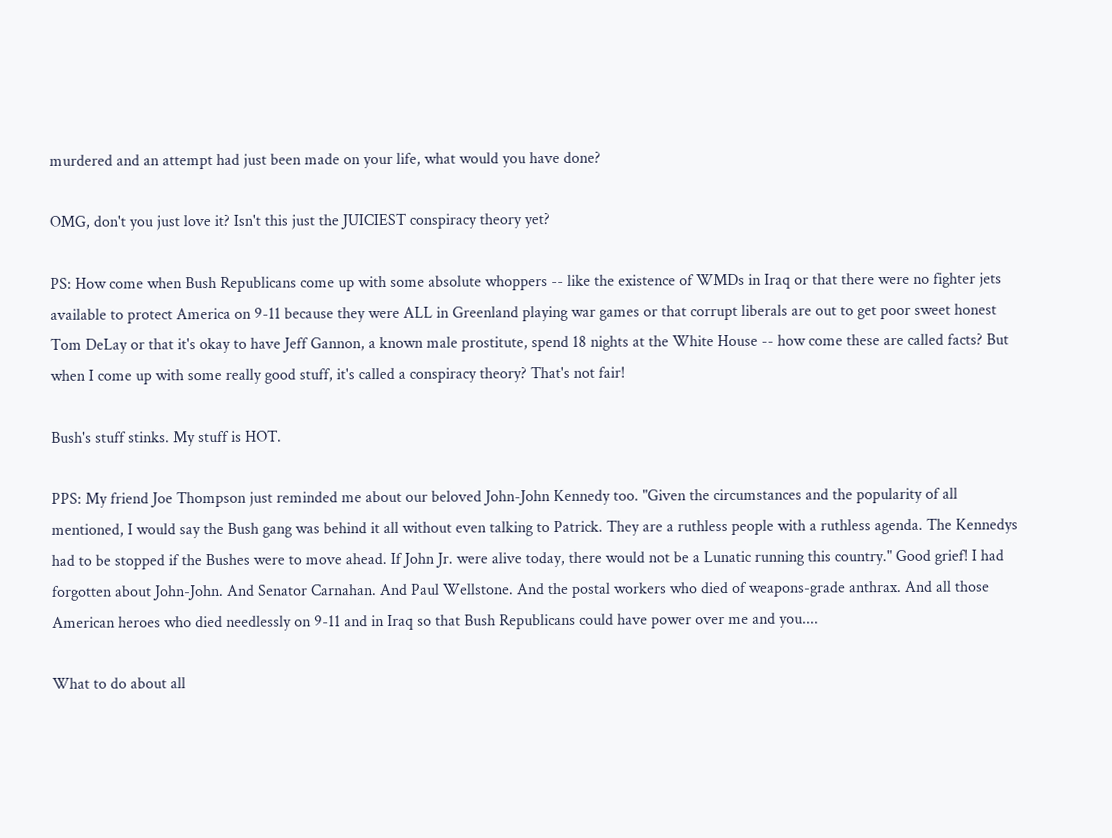murdered and an attempt had just been made on your life, what would you have done?

OMG, don't you just love it? Isn't this just the JUICIEST conspiracy theory yet?

PS: How come when Bush Republicans come up with some absolute whoppers -- like the existence of WMDs in Iraq or that there were no fighter jets available to protect America on 9-11 because they were ALL in Greenland playing war games or that corrupt liberals are out to get poor sweet honest Tom DeLay or that it's okay to have Jeff Gannon, a known male prostitute, spend 18 nights at the White House -- how come these are called facts? But when I come up with some really good stuff, it's called a conspiracy theory? That's not fair!

Bush's stuff stinks. My stuff is HOT.

PPS: My friend Joe Thompson just reminded me about our beloved John-John Kennedy too. "Given the circumstances and the popularity of all mentioned, I would say the Bush gang was behind it all without even talking to Patrick. They are a ruthless people with a ruthless agenda. The Kennedys had to be stopped if the Bushes were to move ahead. If John Jr. were alive today, there would not be a Lunatic running this country." Good grief! I had forgotten about John-John. And Senator Carnahan. And Paul Wellstone. And the postal workers who died of weapons-grade anthrax. And all those American heroes who died needlessly on 9-11 and in Iraq so that Bush Republicans could have power over me and you....

What to do about all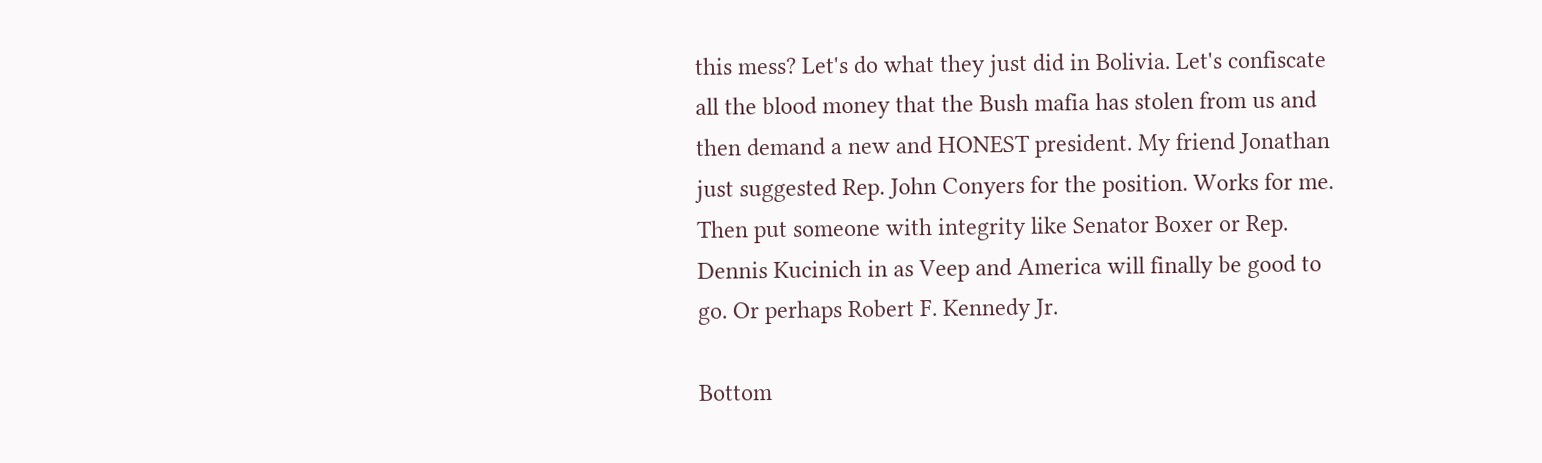this mess? Let's do what they just did in Bolivia. Let's confiscate all the blood money that the Bush mafia has stolen from us and then demand a new and HONEST president. My friend Jonathan just suggested Rep. John Conyers for the position. Works for me. Then put someone with integrity like Senator Boxer or Rep. Dennis Kucinich in as Veep and America will finally be good to go. Or perhaps Robert F. Kennedy Jr.

Bottom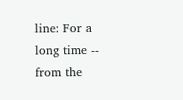line: For a long time -- from the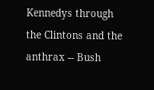Kennedys through the Clintons and the anthrax -- Bush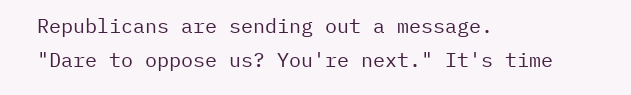Republicans are sending out a message. "Dare to oppose us? You're next." It's time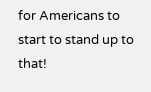for Americans to start to stand up to that!